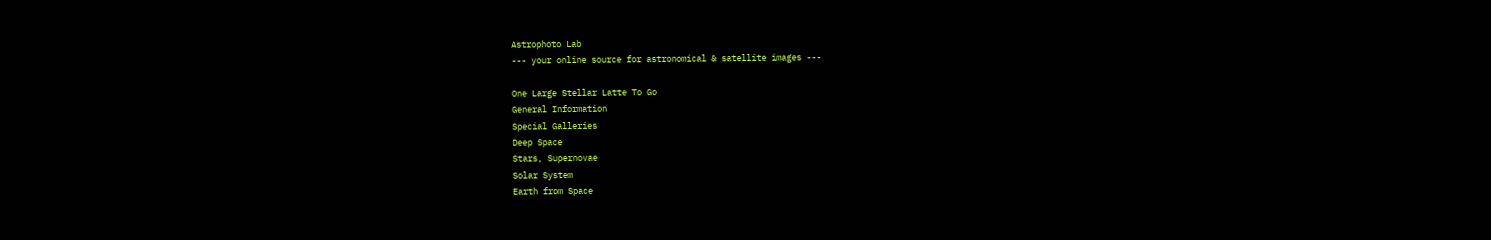Astrophoto Lab
--- your online source for astronomical & satellite images ---

One Large Stellar Latte To Go
General Information
Special Galleries
Deep Space
Stars, Supernovae
Solar System
Earth from Space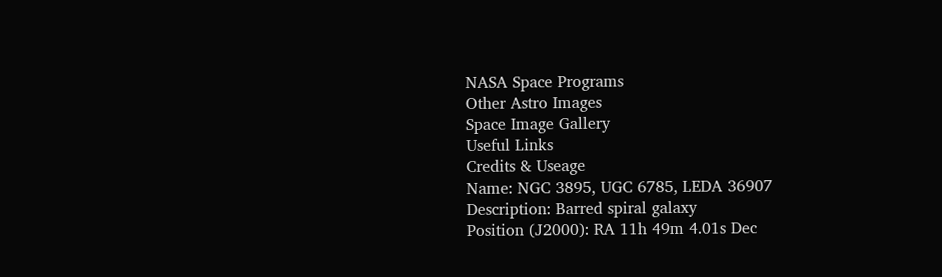NASA Space Programs
Other Astro Images
Space Image Gallery
Useful Links
Credits & Useage
Name: NGC 3895, UGC 6785, LEDA 36907
Description: Barred spiral galaxy
Position (J2000): RA 11h 49m 4.01s Dec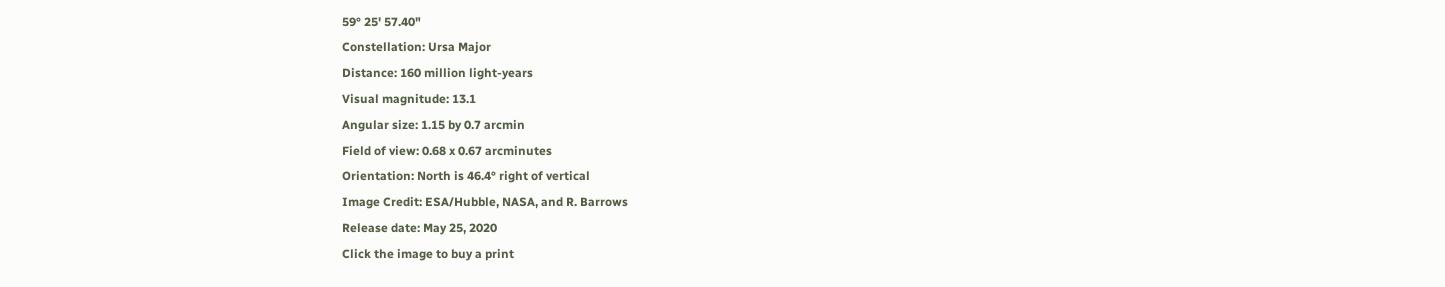59° 25' 57.40"
Constellation: Ursa Major
Distance: 160 million light-years
Visual magnitude: 13.1
Angular size: 1.15 by 0.7 arcmin
Field of view: 0.68 x 0.67 arcminutes
Orientation: North is 46.4° right of vertical
Image Credit: ESA/Hubble, NASA, and R. Barrows
Release date: May 25, 2020
Click the image to buy a print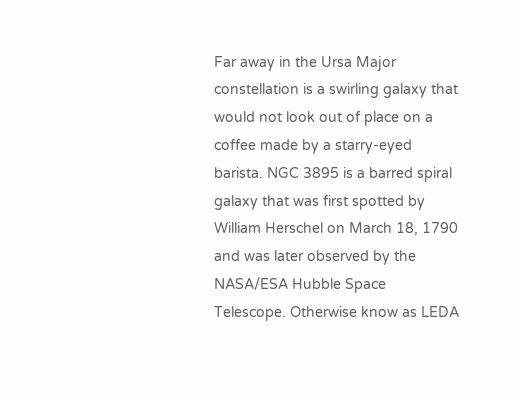Far away in the Ursa Major constellation is a swirling galaxy that would not look out of place on a coffee made by a starry-eyed barista. NGC 3895 is a barred spiral galaxy that was first spotted by William Herschel on March 18, 1790 and was later observed by the NASA/ESA Hubble Space Telescope. Otherwise know as LEDA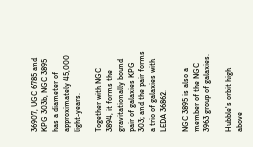36907, UGC 6785 and KPG 303b, NGC 3895 has a diameter of approximately 45,000 light-years.

Together with NGC 3894, it forms the gravitationally bound pair of galaxies KPG 303; and the pair forms a trio of galaxies with LEDA 36862.

NGC 3895 is also a member of the NGC 3963 group of galaxies.

Hubble's orbit high above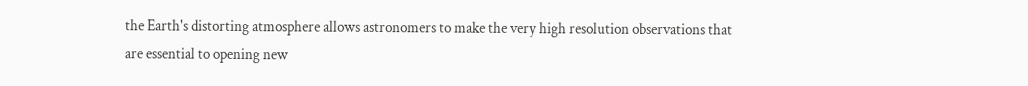the Earth's distorting atmosphere allows astronomers to make the very high resolution observations that are essential to opening new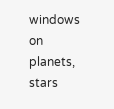windows on planets, stars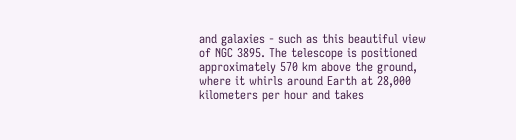and galaxies - such as this beautiful view of NGC 3895. The telescope is positioned approximately 570 km above the ground, where it whirls around Earth at 28,000 kilometers per hour and takes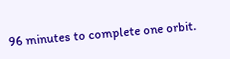96 minutes to complete one orbit.